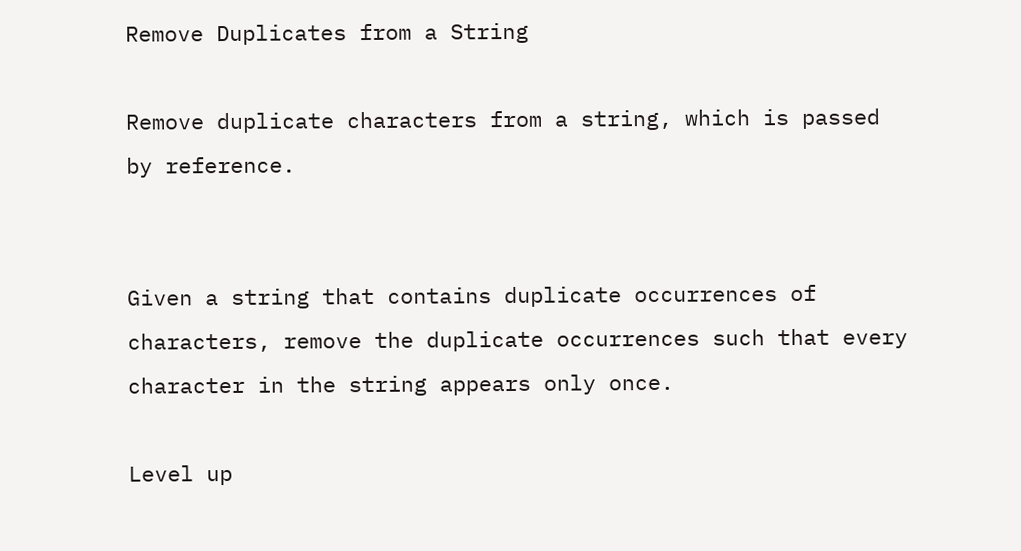Remove Duplicates from a String

Remove duplicate characters from a string, which is passed by reference.


Given a string that contains duplicate occurrences of characters, remove the duplicate occurrences such that every character in the string appears only once.

Level up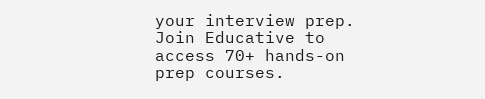your interview prep. Join Educative to access 70+ hands-on prep courses.